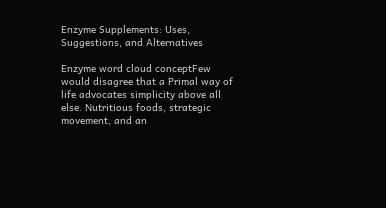Enzyme Supplements: Uses, Suggestions, and Alternatives

Enzyme word cloud conceptFew would disagree that a Primal way of life advocates simplicity above all else. Nutritious foods, strategic movement, and an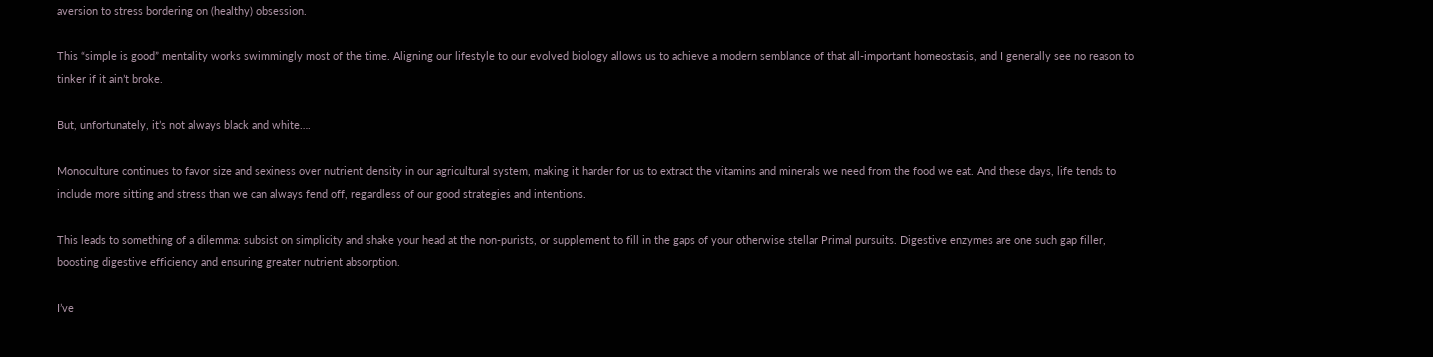aversion to stress bordering on (healthy) obsession.

This “simple is good” mentality works swimmingly most of the time. Aligning our lifestyle to our evolved biology allows us to achieve a modern semblance of that all-important homeostasis, and I generally see no reason to tinker if it ain’t broke.

But, unfortunately, it’s not always black and white….

Monoculture continues to favor size and sexiness over nutrient density in our agricultural system, making it harder for us to extract the vitamins and minerals we need from the food we eat. And these days, life tends to include more sitting and stress than we can always fend off, regardless of our good strategies and intentions.

This leads to something of a dilemma: subsist on simplicity and shake your head at the non-purists, or supplement to fill in the gaps of your otherwise stellar Primal pursuits. Digestive enzymes are one such gap filler, boosting digestive efficiency and ensuring greater nutrient absorption.

I’ve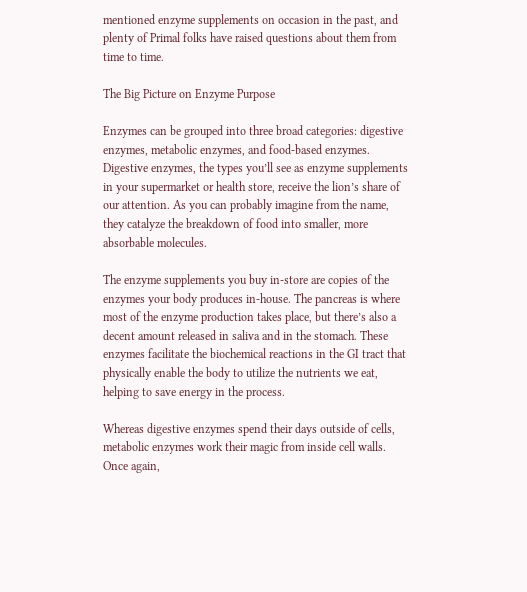mentioned enzyme supplements on occasion in the past, and plenty of Primal folks have raised questions about them from time to time.

The Big Picture on Enzyme Purpose

Enzymes can be grouped into three broad categories: digestive enzymes, metabolic enzymes, and food-based enzymes. Digestive enzymes, the types you’ll see as enzyme supplements in your supermarket or health store, receive the lion’s share of our attention. As you can probably imagine from the name, they catalyze the breakdown of food into smaller, more absorbable molecules.

The enzyme supplements you buy in-store are copies of the enzymes your body produces in-house. The pancreas is where most of the enzyme production takes place, but there’s also a decent amount released in saliva and in the stomach. These enzymes facilitate the biochemical reactions in the GI tract that physically enable the body to utilize the nutrients we eat, helping to save energy in the process.

Whereas digestive enzymes spend their days outside of cells, metabolic enzymes work their magic from inside cell walls. Once again,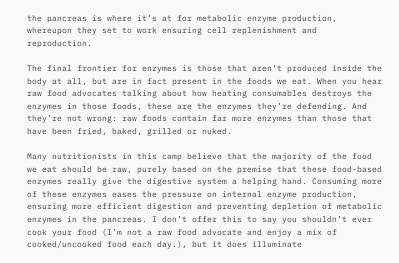the pancreas is where it’s at for metabolic enzyme production, whereupon they set to work ensuring cell replenishment and reproduction.

The final frontier for enzymes is those that aren’t produced inside the body at all, but are in fact present in the foods we eat. When you hear raw food advocates talking about how heating consumables destroys the enzymes in those foods, these are the enzymes they’re defending. And they’re not wrong: raw foods contain far more enzymes than those that have been fried, baked, grilled or nuked.

Many nutritionists in this camp believe that the majority of the food we eat should be raw, purely based on the premise that these food-based enzymes really give the digestive system a helping hand. Consuming more of these enzymes eases the pressure on internal enzyme production, ensuring more efficient digestion and preventing depletion of metabolic enzymes in the pancreas. I don’t offer this to say you shouldn’t ever cook your food (I’m not a raw food advocate and enjoy a mix of cooked/uncooked food each day.), but it does illuminate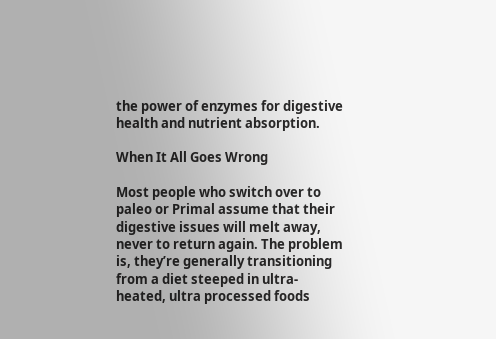the power of enzymes for digestive health and nutrient absorption.

When It All Goes Wrong

Most people who switch over to paleo or Primal assume that their digestive issues will melt away, never to return again. The problem is, they’re generally transitioning from a diet steeped in ultra-heated, ultra processed foods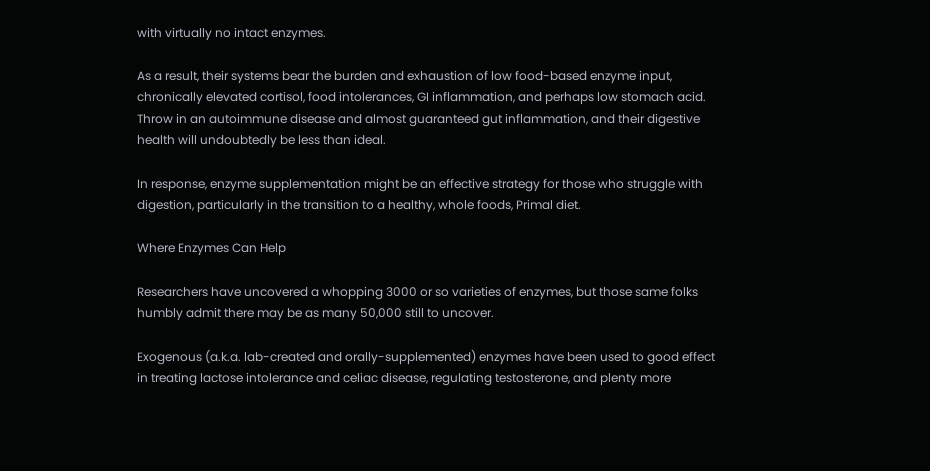with virtually no intact enzymes.

As a result, their systems bear the burden and exhaustion of low food-based enzyme input, chronically elevated cortisol, food intolerances, GI inflammation, and perhaps low stomach acid. Throw in an autoimmune disease and almost guaranteed gut inflammation, and their digestive health will undoubtedly be less than ideal.

In response, enzyme supplementation might be an effective strategy for those who struggle with digestion, particularly in the transition to a healthy, whole foods, Primal diet.

Where Enzymes Can Help

Researchers have uncovered a whopping 3000 or so varieties of enzymes, but those same folks humbly admit there may be as many 50,000 still to uncover.

Exogenous (a.k.a. lab-created and orally-supplemented) enzymes have been used to good effect in treating lactose intolerance and celiac disease, regulating testosterone, and plenty more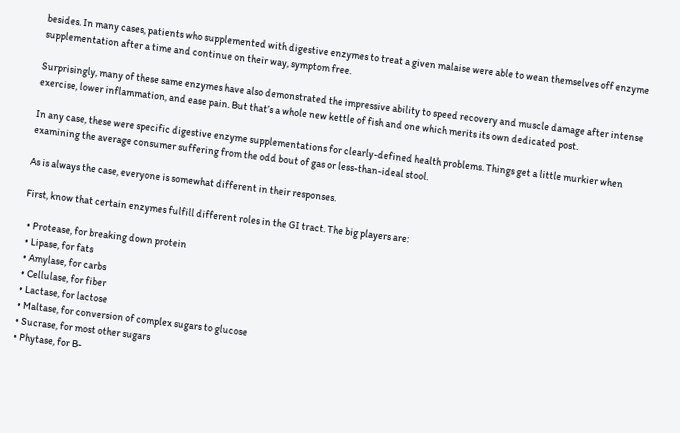besides. In many cases, patients who supplemented with digestive enzymes to treat a given malaise were able to wean themselves off enzyme supplementation after a time and continue on their way, symptom free.

Surprisingly, many of these same enzymes have also demonstrated the impressive ability to speed recovery and muscle damage after intense exercise, lower inflammation, and ease pain. But that’s a whole new kettle of fish and one which merits its own dedicated post.

In any case, these were specific digestive enzyme supplementations for clearly-defined health problems. Things get a little murkier when examining the average consumer suffering from the odd bout of gas or less-than-ideal stool.

As is always the case, everyone is somewhat different in their responses.

First, know that certain enzymes fulfill different roles in the GI tract. The big players are:

  • Protease, for breaking down protein
  • Lipase, for fats
  • Amylase, for carbs
  • Cellulase, for fiber
  • Lactase, for lactose
  • Maltase, for conversion of complex sugars to glucose
  • Sucrase, for most other sugars
  • Phytase, for B-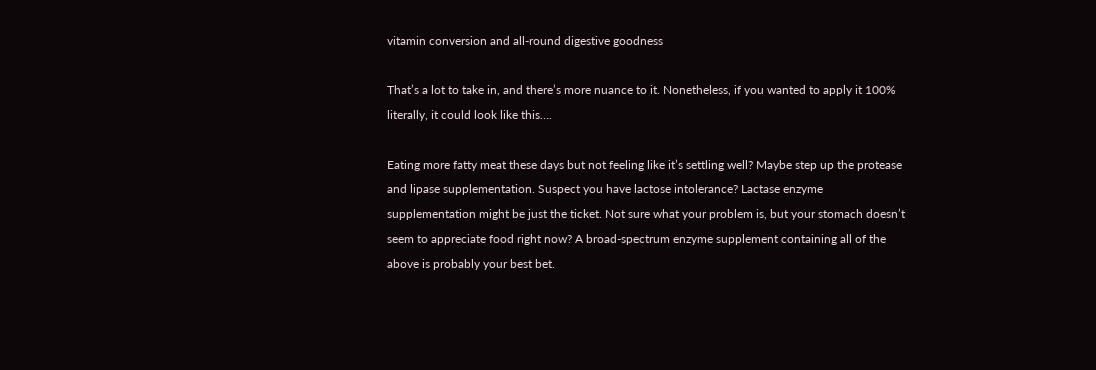vitamin conversion and all-round digestive goodness

That’s a lot to take in, and there’s more nuance to it. Nonetheless, if you wanted to apply it 100% literally, it could look like this….

Eating more fatty meat these days but not feeling like it’s settling well? Maybe step up the protease and lipase supplementation. Suspect you have lactose intolerance? Lactase enzyme supplementation might be just the ticket. Not sure what your problem is, but your stomach doesn’t seem to appreciate food right now? A broad-spectrum enzyme supplement containing all of the above is probably your best bet.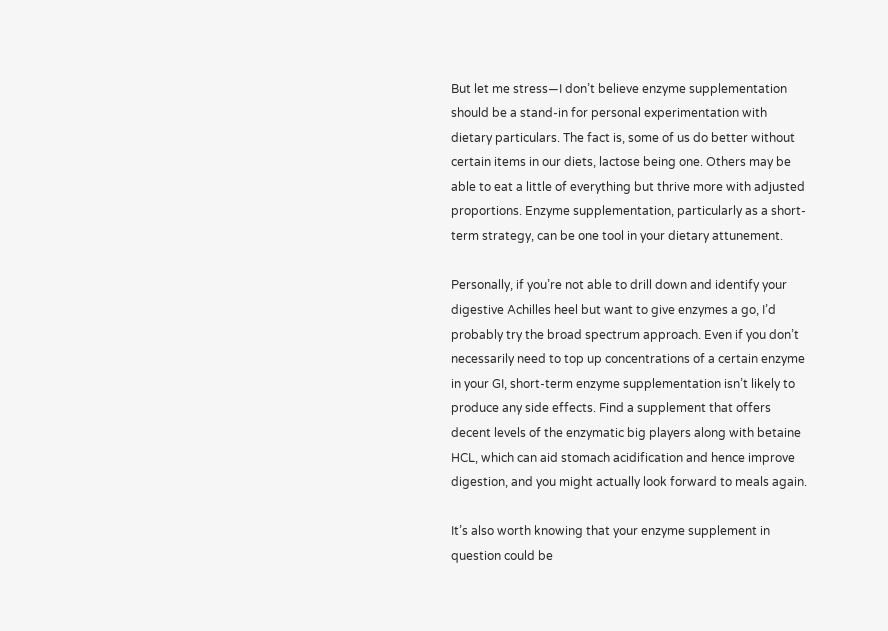But let me stress—I don’t believe enzyme supplementation should be a stand-in for personal experimentation with dietary particulars. The fact is, some of us do better without certain items in our diets, lactose being one. Others may be able to eat a little of everything but thrive more with adjusted proportions. Enzyme supplementation, particularly as a short-term strategy, can be one tool in your dietary attunement.

Personally, if you’re not able to drill down and identify your digestive Achilles heel but want to give enzymes a go, I’d probably try the broad spectrum approach. Even if you don’t necessarily need to top up concentrations of a certain enzyme in your GI, short-term enzyme supplementation isn’t likely to produce any side effects. Find a supplement that offers decent levels of the enzymatic big players along with betaine HCL, which can aid stomach acidification and hence improve digestion, and you might actually look forward to meals again.

It’s also worth knowing that your enzyme supplement in question could be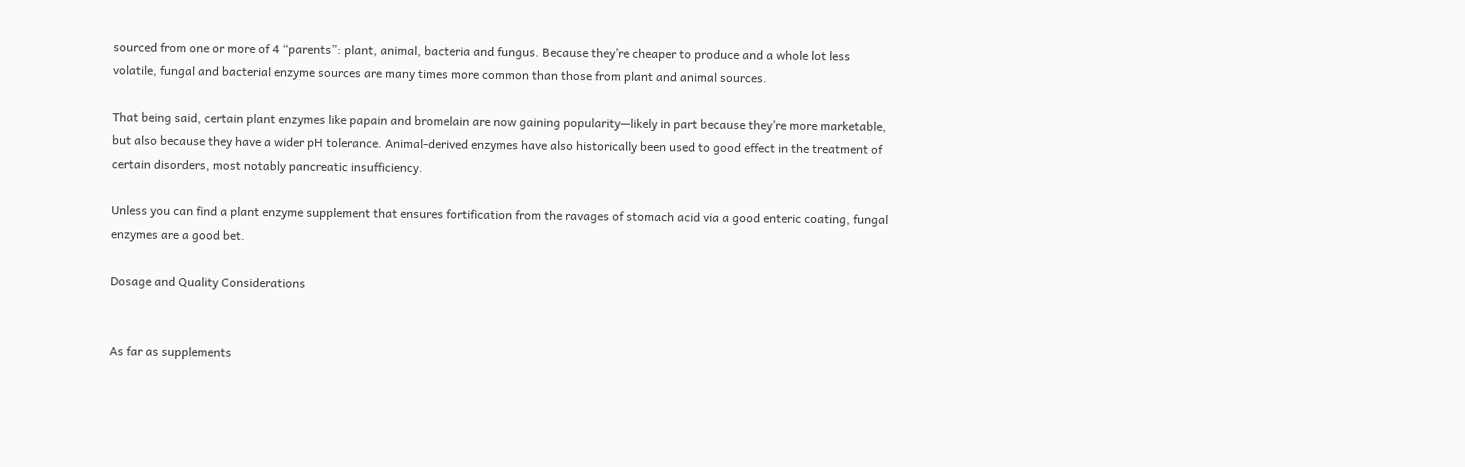sourced from one or more of 4 “parents”: plant, animal, bacteria and fungus. Because they’re cheaper to produce and a whole lot less volatile, fungal and bacterial enzyme sources are many times more common than those from plant and animal sources.

That being said, certain plant enzymes like papain and bromelain are now gaining popularity—likely in part because they’re more marketable, but also because they have a wider pH tolerance. Animal-derived enzymes have also historically been used to good effect in the treatment of certain disorders, most notably pancreatic insufficiency.

Unless you can find a plant enzyme supplement that ensures fortification from the ravages of stomach acid via a good enteric coating, fungal enzymes are a good bet.

Dosage and Quality Considerations


As far as supplements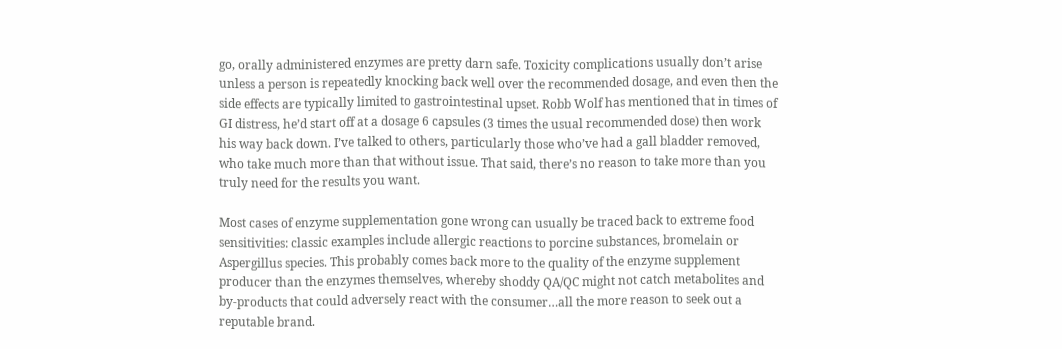go, orally administered enzymes are pretty darn safe. Toxicity complications usually don’t arise unless a person is repeatedly knocking back well over the recommended dosage, and even then the side effects are typically limited to gastrointestinal upset. Robb Wolf has mentioned that in times of GI distress, he’d start off at a dosage 6 capsules (3 times the usual recommended dose) then work his way back down. I’ve talked to others, particularly those who’ve had a gall bladder removed, who take much more than that without issue. That said, there’s no reason to take more than you truly need for the results you want.

Most cases of enzyme supplementation gone wrong can usually be traced back to extreme food sensitivities: classic examples include allergic reactions to porcine substances, bromelain or Aspergillus species. This probably comes back more to the quality of the enzyme supplement producer than the enzymes themselves, whereby shoddy QA/QC might not catch metabolites and by-products that could adversely react with the consumer…all the more reason to seek out a reputable brand.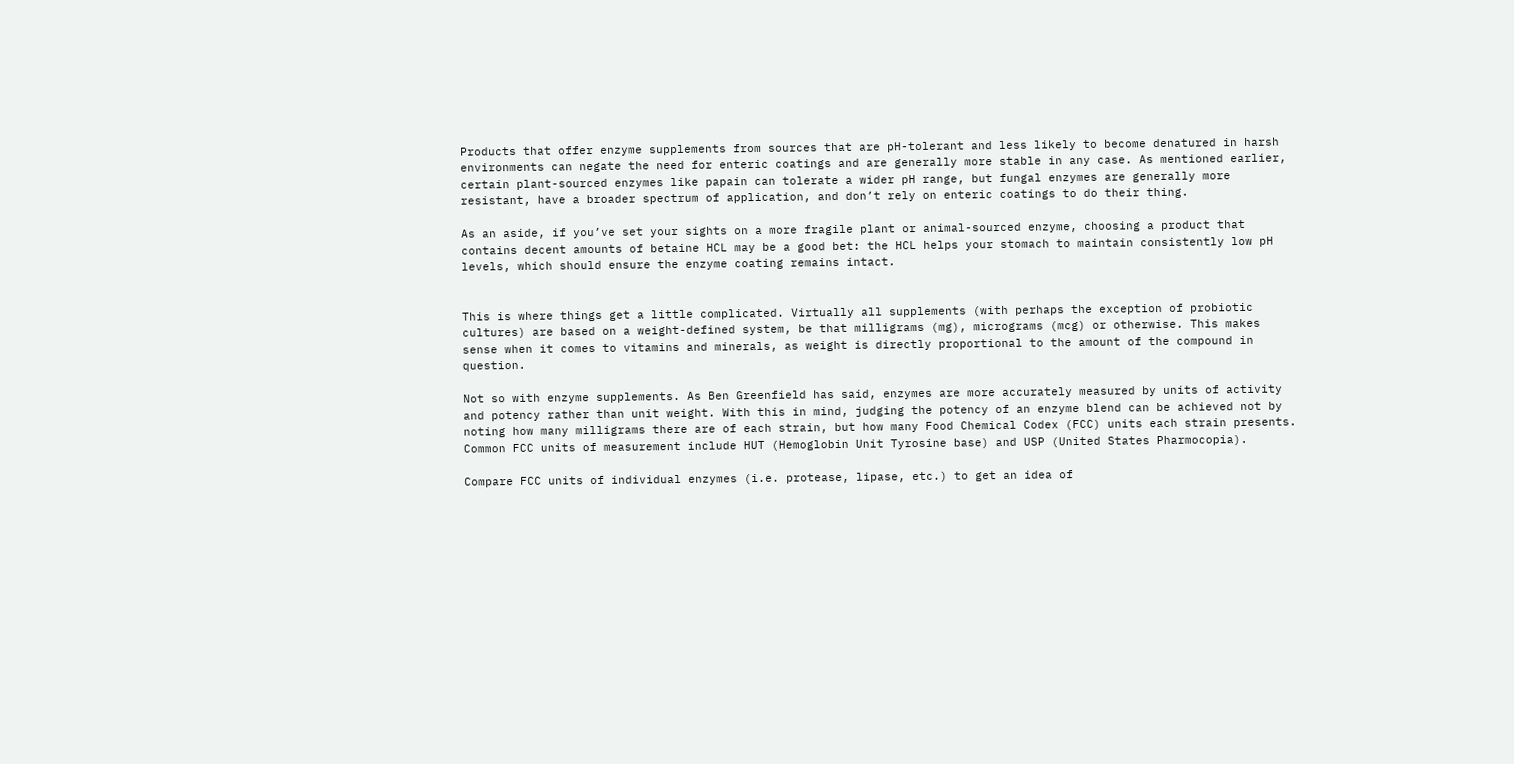Products that offer enzyme supplements from sources that are pH-tolerant and less likely to become denatured in harsh environments can negate the need for enteric coatings and are generally more stable in any case. As mentioned earlier, certain plant-sourced enzymes like papain can tolerate a wider pH range, but fungal enzymes are generally more resistant, have a broader spectrum of application, and don’t rely on enteric coatings to do their thing.

As an aside, if you’ve set your sights on a more fragile plant or animal-sourced enzyme, choosing a product that contains decent amounts of betaine HCL may be a good bet: the HCL helps your stomach to maintain consistently low pH levels, which should ensure the enzyme coating remains intact.


This is where things get a little complicated. Virtually all supplements (with perhaps the exception of probiotic cultures) are based on a weight-defined system, be that milligrams (mg), micrograms (mcg) or otherwise. This makes sense when it comes to vitamins and minerals, as weight is directly proportional to the amount of the compound in question.

Not so with enzyme supplements. As Ben Greenfield has said, enzymes are more accurately measured by units of activity and potency rather than unit weight. With this in mind, judging the potency of an enzyme blend can be achieved not by noting how many milligrams there are of each strain, but how many Food Chemical Codex (FCC) units each strain presents. Common FCC units of measurement include HUT (Hemoglobin Unit Tyrosine base) and USP (United States Pharmocopia).

Compare FCC units of individual enzymes (i.e. protease, lipase, etc.) to get an idea of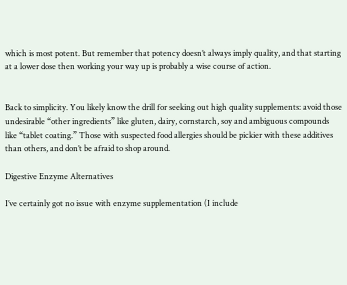which is most potent. But remember that potency doesn’t always imply quality, and that starting at a lower dose then working your way up is probably a wise course of action.


Back to simplicity. You likely know the drill for seeking out high quality supplements: avoid those undesirable “other ingredients” like gluten, dairy, cornstarch, soy and ambiguous compounds like “tablet coating.” Those with suspected food allergies should be pickier with these additives than others, and don’t be afraid to shop around.

Digestive Enzyme Alternatives

I’ve certainly got no issue with enzyme supplementation (I include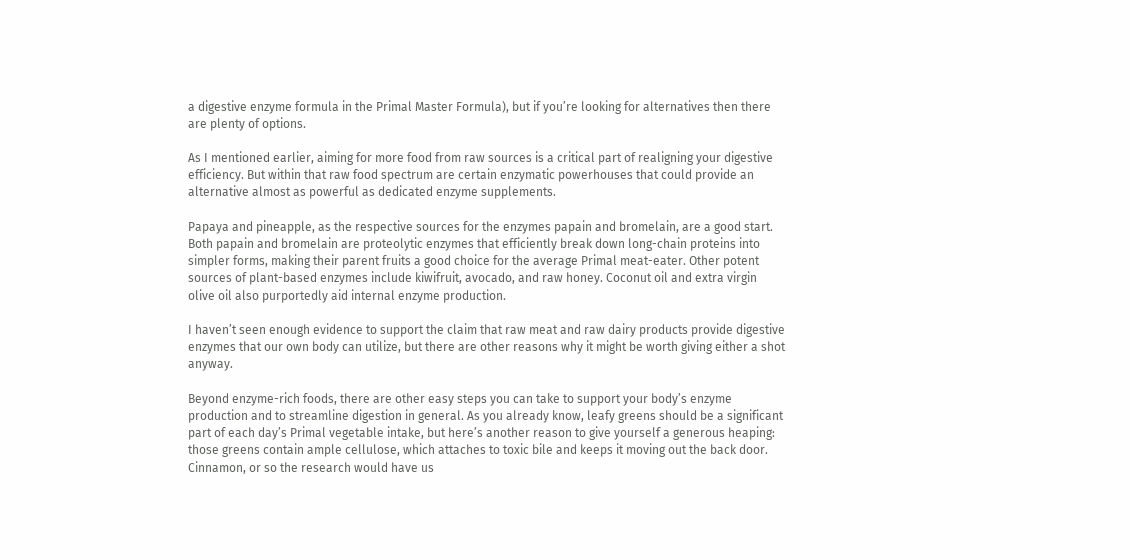a digestive enzyme formula in the Primal Master Formula), but if you’re looking for alternatives then there are plenty of options.

As I mentioned earlier, aiming for more food from raw sources is a critical part of realigning your digestive efficiency. But within that raw food spectrum are certain enzymatic powerhouses that could provide an alternative almost as powerful as dedicated enzyme supplements.

Papaya and pineapple, as the respective sources for the enzymes papain and bromelain, are a good start. Both papain and bromelain are proteolytic enzymes that efficiently break down long-chain proteins into simpler forms, making their parent fruits a good choice for the average Primal meat-eater. Other potent sources of plant-based enzymes include kiwifruit, avocado, and raw honey. Coconut oil and extra virgin olive oil also purportedly aid internal enzyme production.

I haven’t seen enough evidence to support the claim that raw meat and raw dairy products provide digestive enzymes that our own body can utilize, but there are other reasons why it might be worth giving either a shot anyway.

Beyond enzyme-rich foods, there are other easy steps you can take to support your body’s enzyme production and to streamline digestion in general. As you already know, leafy greens should be a significant part of each day’s Primal vegetable intake, but here’s another reason to give yourself a generous heaping: those greens contain ample cellulose, which attaches to toxic bile and keeps it moving out the back door. Cinnamon, or so the research would have us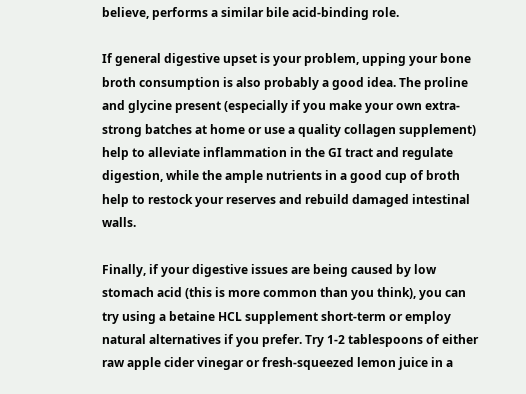believe, performs a similar bile acid-binding role.

If general digestive upset is your problem, upping your bone broth consumption is also probably a good idea. The proline and glycine present (especially if you make your own extra-strong batches at home or use a quality collagen supplement) help to alleviate inflammation in the GI tract and regulate digestion, while the ample nutrients in a good cup of broth help to restock your reserves and rebuild damaged intestinal walls.

Finally, if your digestive issues are being caused by low stomach acid (this is more common than you think), you can try using a betaine HCL supplement short-term or employ natural alternatives if you prefer. Try 1-2 tablespoons of either raw apple cider vinegar or fresh-squeezed lemon juice in a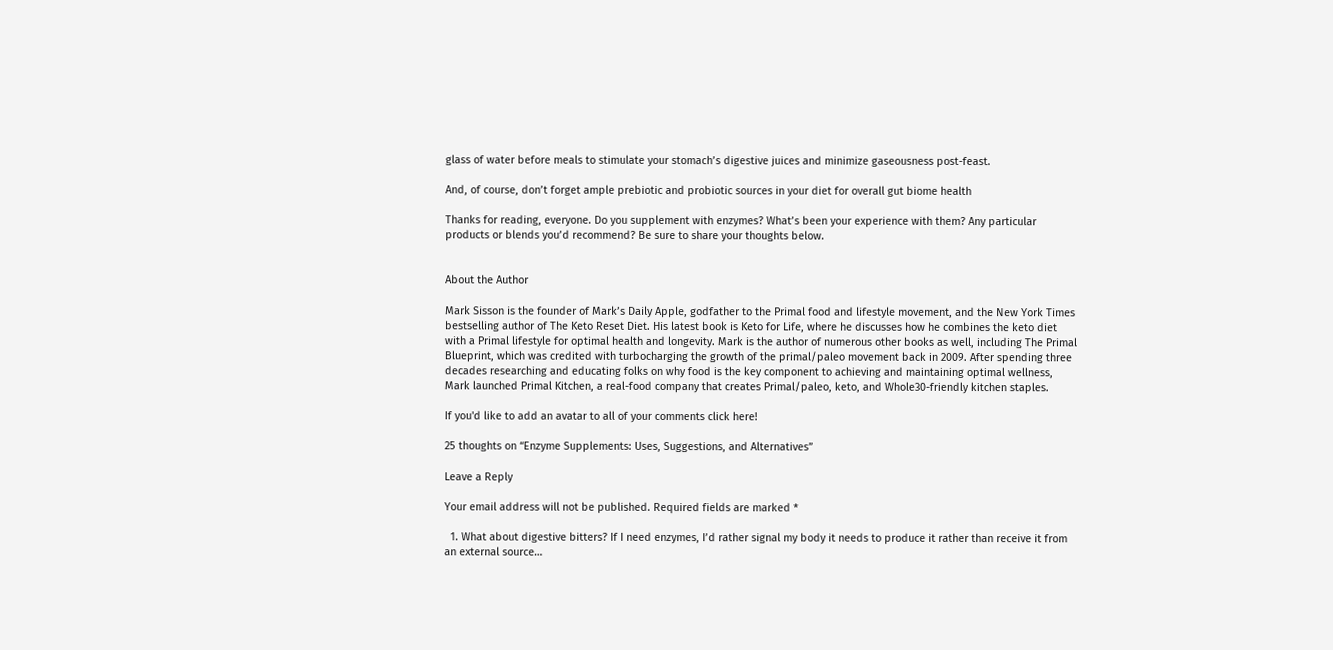glass of water before meals to stimulate your stomach’s digestive juices and minimize gaseousness post-feast.

And, of course, don’t forget ample prebiotic and probiotic sources in your diet for overall gut biome health

Thanks for reading, everyone. Do you supplement with enzymes? What’s been your experience with them? Any particular products or blends you’d recommend? Be sure to share your thoughts below.


About the Author

Mark Sisson is the founder of Mark’s Daily Apple, godfather to the Primal food and lifestyle movement, and the New York Times bestselling author of The Keto Reset Diet. His latest book is Keto for Life, where he discusses how he combines the keto diet with a Primal lifestyle for optimal health and longevity. Mark is the author of numerous other books as well, including The Primal Blueprint, which was credited with turbocharging the growth of the primal/paleo movement back in 2009. After spending three decades researching and educating folks on why food is the key component to achieving and maintaining optimal wellness, Mark launched Primal Kitchen, a real-food company that creates Primal/paleo, keto, and Whole30-friendly kitchen staples.

If you'd like to add an avatar to all of your comments click here!

25 thoughts on “Enzyme Supplements: Uses, Suggestions, and Alternatives”

Leave a Reply

Your email address will not be published. Required fields are marked *

  1. What about digestive bitters? If I need enzymes, I’d rather signal my body it needs to produce it rather than receive it from an external source…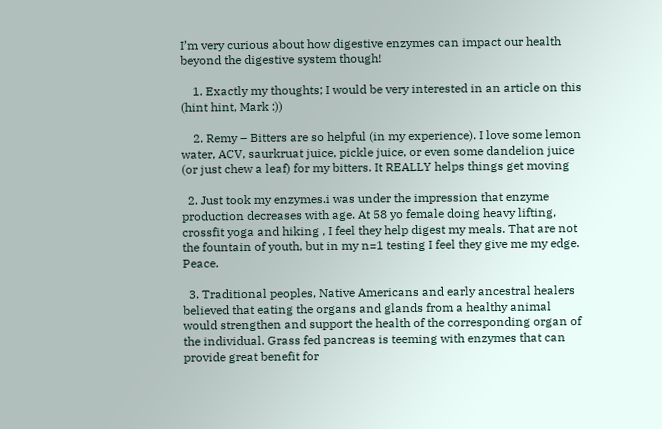I’m very curious about how digestive enzymes can impact our health beyond the digestive system though!

    1. Exactly my thoughts; I would be very interested in an article on this (hint hint, Mark :))

    2. Remy – Bitters are so helpful (in my experience). I love some lemon water, ACV, saurkruat juice, pickle juice, or even some dandelion juice (or just chew a leaf) for my bitters. It REALLY helps things get moving

  2. Just took my enzymes.i was under the impression that enzyme production decreases with age. At 58 yo female doing heavy lifting, crossfit yoga and hiking , I feel they help digest my meals. That are not the fountain of youth, but in my n=1 testing I feel they give me my edge. Peace.

  3. Traditional peoples, Native Americans and early ancestral healers believed that eating the organs and glands from a healthy animal would strengthen and support the health of the corresponding organ of the individual. Grass fed pancreas is teeming with enzymes that can provide great benefit for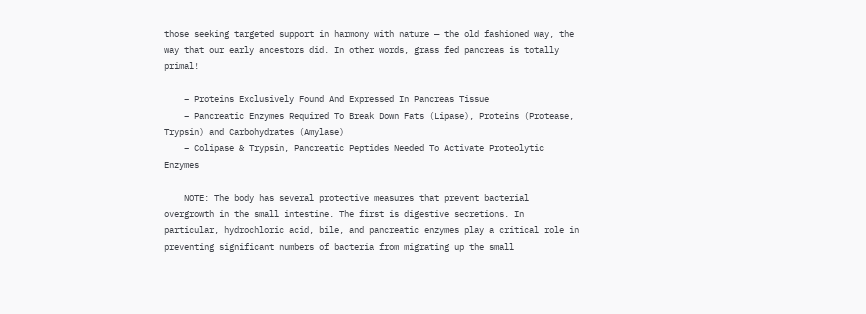those seeking targeted support in harmony with nature — the old fashioned way, the way that our early ancestors did. In other words, grass fed pancreas is totally primal!

    – Proteins Exclusively Found And Expressed In Pancreas Tissue
    – Pancreatic Enzymes Required To Break Down Fats (Lipase), Proteins (Protease, Trypsin) and Carbohydrates (Amylase)
    – Colipase & Trypsin, Pancreatic Peptides Needed To Activate Proteolytic Enzymes

    NOTE: The body has several protective measures that prevent bacterial overgrowth in the small intestine. The first is digestive secretions. In particular, hydrochloric acid, bile, and pancreatic enzymes play a critical role in preventing significant numbers of bacteria from migrating up the small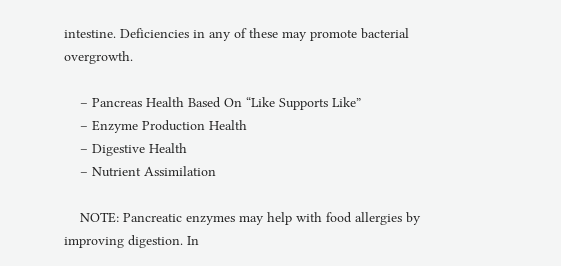intestine. Deficiencies in any of these may promote bacterial overgrowth.

    – Pancreas Health Based On “Like Supports Like”
    – Enzyme Production Health
    – Digestive Health
    – Nutrient Assimilation

    NOTE: Pancreatic enzymes may help with food allergies by improving digestion. In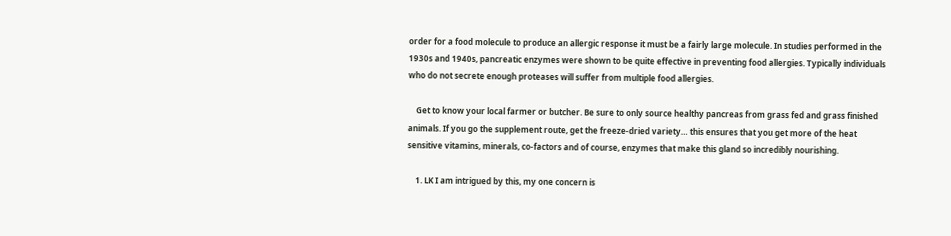order for a food molecule to produce an allergic response it must be a fairly large molecule. In studies performed in the 1930s and 1940s, pancreatic enzymes were shown to be quite effective in preventing food allergies. Typically individuals who do not secrete enough proteases will suffer from multiple food allergies.

    Get to know your local farmer or butcher. Be sure to only source healthy pancreas from grass fed and grass finished animals. If you go the supplement route, get the freeze-dried variety… this ensures that you get more of the heat sensitive vitamins, minerals, co-factors and of course, enzymes that make this gland so incredibly nourishing.

    1. LK I am intrigued by this, my one concern is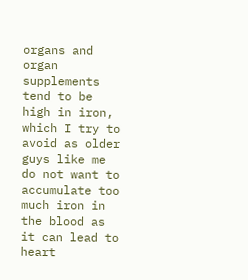organs and organ supplements tend to be high in iron, which I try to avoid as older guys like me do not want to accumulate too much iron in the blood as it can lead to heart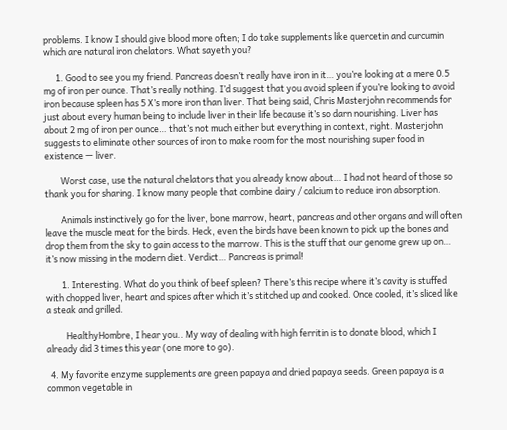problems. I know I should give blood more often; I do take supplements like quercetin and curcumin which are natural iron chelators. What sayeth you?

      1. Good to see you my friend. Pancreas doesn’t really have iron in it… you’re looking at a mere 0.5 mg of iron per ounce. That’s really nothing. I’d suggest that you avoid spleen if you’re looking to avoid iron because spleen has 5 X’s more iron than liver. That being said, Chris Masterjohn recommends for just about every human being to include liver in their life because it’s so darn nourishing. Liver has about 2 mg of iron per ounce… that’s not much either but everything in context, right. Masterjohn suggests to eliminate other sources of iron to make room for the most nourishing super food in existence — liver.

        Worst case, use the natural chelators that you already know about… I had not heard of those so thank you for sharing. I know many people that combine dairy / calcium to reduce iron absorption.

        Animals instinctively go for the liver, bone marrow, heart, pancreas and other organs and will often leave the muscle meat for the birds. Heck, even the birds have been known to pick up the bones and drop them from the sky to gain access to the marrow. This is the stuff that our genome grew up on… it’s now missing in the modern diet. Verdict… Pancreas is primal!

        1. Interesting. What do you think of beef spleen? There’s this recipe where it’s cavity is stuffed with chopped liver, heart and spices after which it’s stitched up and cooked. Once cooled, it’s sliced like a steak and grilled.

          HealthyHombre, I hear you.. My way of dealing with high ferritin is to donate blood, which I already did 3 times this year (one more to go).

  4. My favorite enzyme supplements are green papaya and dried papaya seeds. Green papaya is a common vegetable in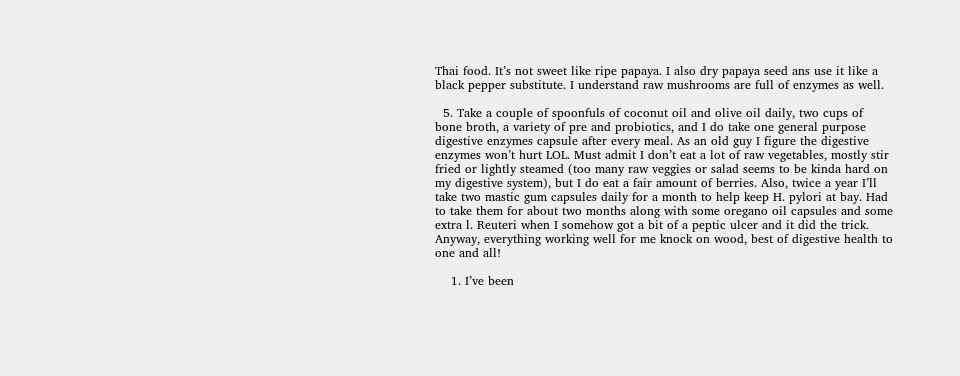Thai food. It’s not sweet like ripe papaya. I also dry papaya seed ans use it like a black pepper substitute. I understand raw mushrooms are full of enzymes as well.

  5. Take a couple of spoonfuls of coconut oil and olive oil daily, two cups of bone broth, a variety of pre and probiotics, and I do take one general purpose digestive enzymes capsule after every meal. As an old guy I figure the digestive enzymes won’t hurt LOL. Must admit I don’t eat a lot of raw vegetables, mostly stir fried or lightly steamed (too many raw veggies or salad seems to be kinda hard on my digestive system), but I do eat a fair amount of berries. Also, twice a year I’ll take two mastic gum capsules daily for a month to help keep H. pylori at bay. Had to take them for about two months along with some oregano oil capsules and some extra l. Reuteri when I somehow got a bit of a peptic ulcer and it did the trick. Anyway, everything working well for me knock on wood, best of digestive health to one and all!

    1. I’ve been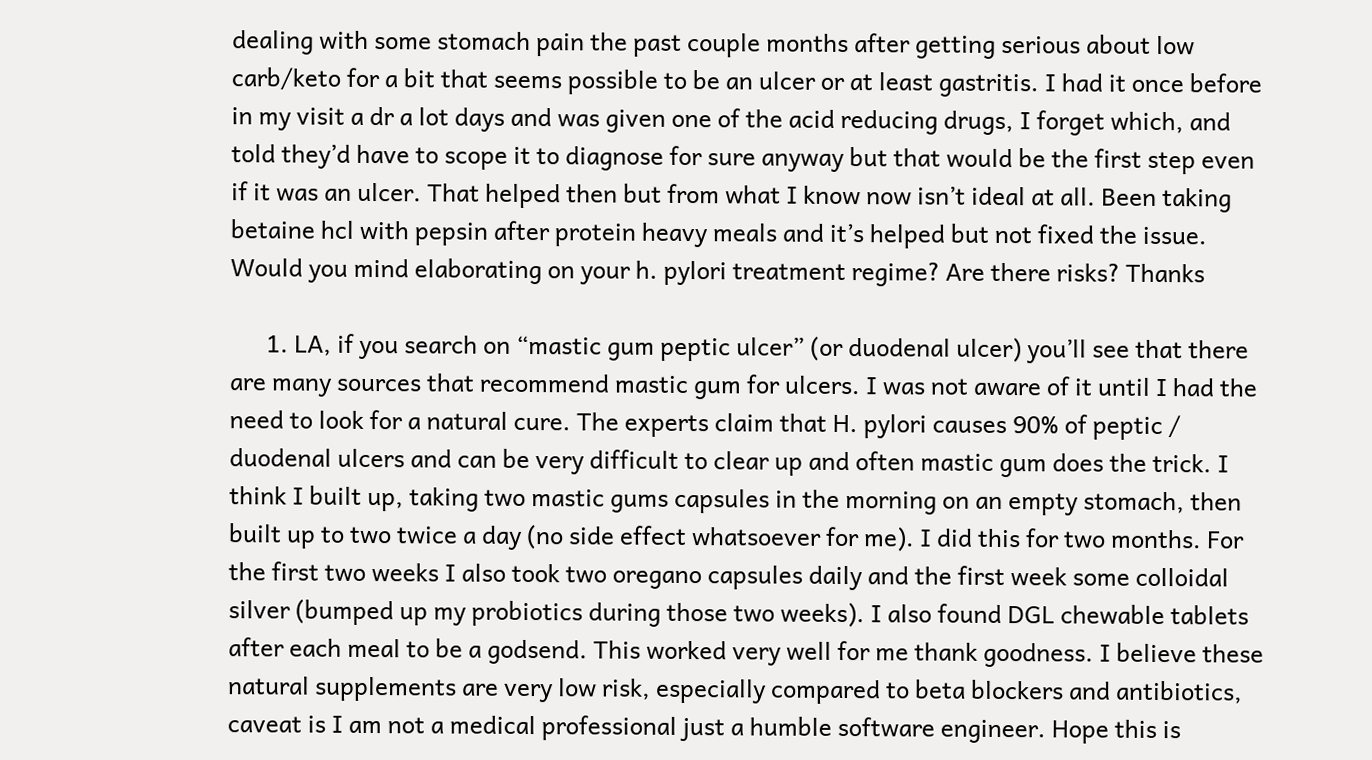dealing with some stomach pain the past couple months after getting serious about low carb/keto for a bit that seems possible to be an ulcer or at least gastritis. I had it once before in my visit a dr a lot days and was given one of the acid reducing drugs, I forget which, and told they’d have to scope it to diagnose for sure anyway but that would be the first step even if it was an ulcer. That helped then but from what I know now isn’t ideal at all. Been taking betaine hcl with pepsin after protein heavy meals and it’s helped but not fixed the issue. Would you mind elaborating on your h. pylori treatment regime? Are there risks? Thanks

      1. LA, if you search on “mastic gum peptic ulcer” (or duodenal ulcer) you’ll see that there are many sources that recommend mastic gum for ulcers. I was not aware of it until I had the need to look for a natural cure. The experts claim that H. pylori causes 90% of peptic / duodenal ulcers and can be very difficult to clear up and often mastic gum does the trick. I think I built up, taking two mastic gums capsules in the morning on an empty stomach, then built up to two twice a day (no side effect whatsoever for me). I did this for two months. For the first two weeks I also took two oregano capsules daily and the first week some colloidal silver (bumped up my probiotics during those two weeks). I also found DGL chewable tablets after each meal to be a godsend. This worked very well for me thank goodness. I believe these natural supplements are very low risk, especially compared to beta blockers and antibiotics, caveat is I am not a medical professional just a humble software engineer. Hope this is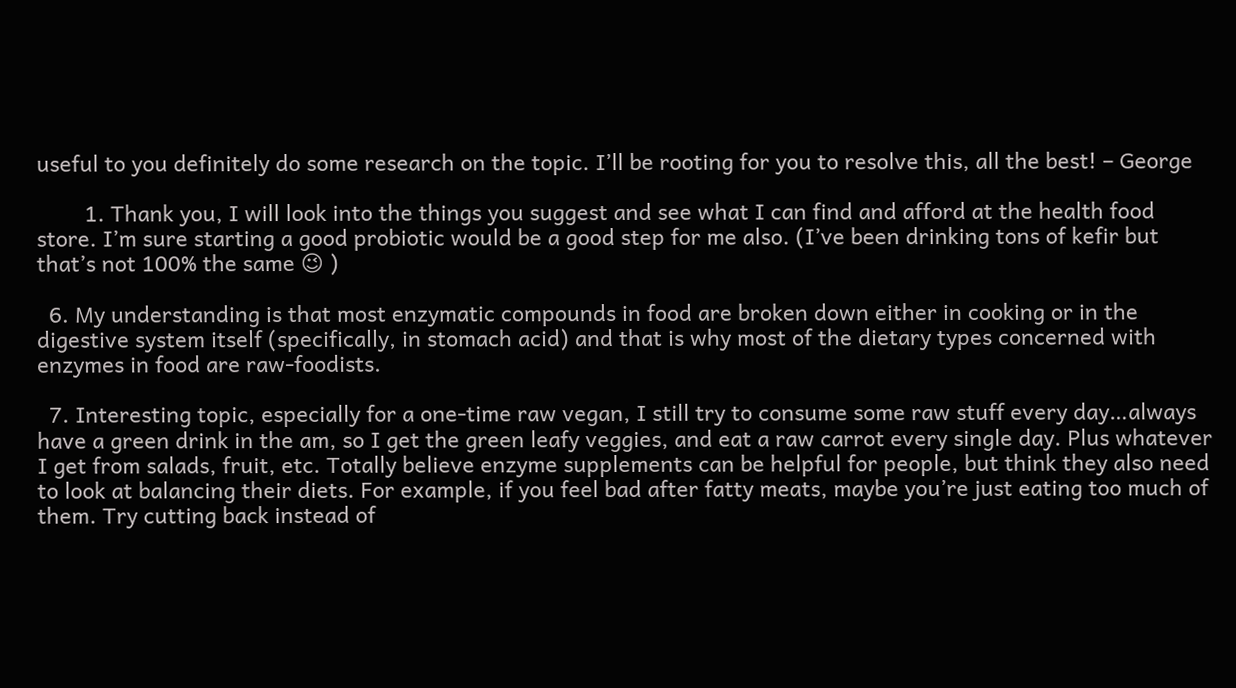useful to you definitely do some research on the topic. I’ll be rooting for you to resolve this, all the best! – George

        1. Thank you, I will look into the things you suggest and see what I can find and afford at the health food store. I’m sure starting a good probiotic would be a good step for me also. (I’ve been drinking tons of kefir but that’s not 100% the same 😉 )

  6. My understanding is that most enzymatic compounds in food are broken down either in cooking or in the digestive system itself (specifically, in stomach acid) and that is why most of the dietary types concerned with enzymes in food are raw-foodists.

  7. Interesting topic, especially for a one-time raw vegan, I still try to consume some raw stuff every day…always have a green drink in the am, so I get the green leafy veggies, and eat a raw carrot every single day. Plus whatever I get from salads, fruit, etc. Totally believe enzyme supplements can be helpful for people, but think they also need to look at balancing their diets. For example, if you feel bad after fatty meats, maybe you’re just eating too much of them. Try cutting back instead of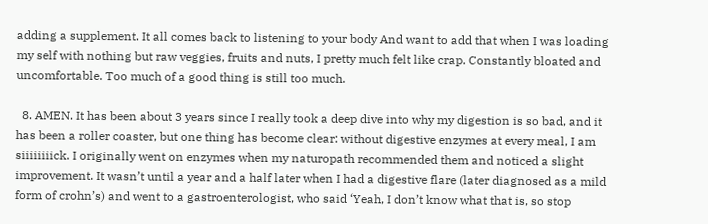adding a supplement. It all comes back to listening to your body And want to add that when I was loading my self with nothing but raw veggies, fruits and nuts, I pretty much felt like crap. Constantly bloated and uncomfortable. Too much of a good thing is still too much.

  8. AMEN. It has been about 3 years since I really took a deep dive into why my digestion is so bad, and it has been a roller coaster, but one thing has become clear: without digestive enzymes at every meal, I am siiiiiiiick. I originally went on enzymes when my naturopath recommended them and noticed a slight improvement. It wasn’t until a year and a half later when I had a digestive flare (later diagnosed as a mild form of crohn’s) and went to a gastroenterologist, who said ‘Yeah, I don’t know what that is, so stop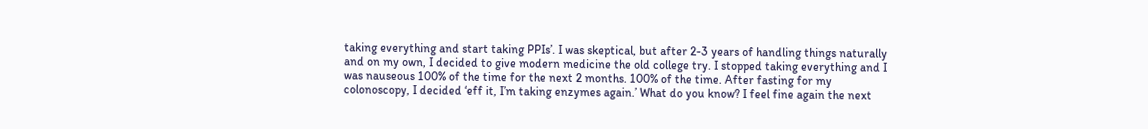taking everything and start taking PPIs’. I was skeptical, but after 2-3 years of handling things naturally and on my own, I decided to give modern medicine the old college try. I stopped taking everything and I was nauseous 100% of the time for the next 2 months. 100% of the time. After fasting for my colonoscopy, I decided ‘eff it, I’m taking enzymes again.’ What do you know? I feel fine again the next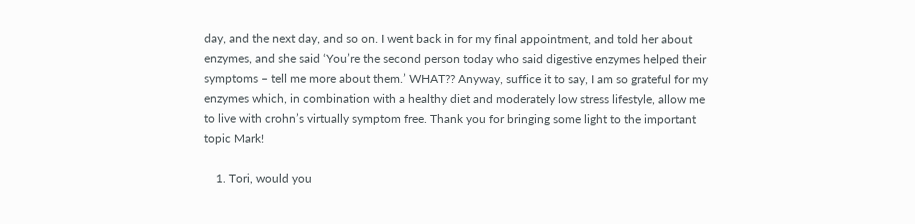day, and the next day, and so on. I went back in for my final appointment, and told her about enzymes, and she said ‘You’re the second person today who said digestive enzymes helped their symptoms – tell me more about them.’ WHAT?? Anyway, suffice it to say, I am so grateful for my enzymes which, in combination with a healthy diet and moderately low stress lifestyle, allow me to live with crohn’s virtually symptom free. Thank you for bringing some light to the important topic Mark!

    1. Tori, would you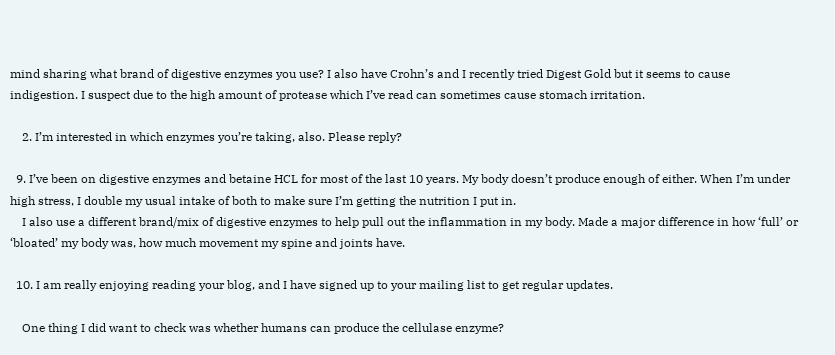mind sharing what brand of digestive enzymes you use? I also have Crohn’s and I recently tried Digest Gold but it seems to cause indigestion. I suspect due to the high amount of protease which I’ve read can sometimes cause stomach irritation.

    2. I’m interested in which enzymes you’re taking, also. Please reply?

  9. I’ve been on digestive enzymes and betaine HCL for most of the last 10 years. My body doesn’t produce enough of either. When I’m under high stress, I double my usual intake of both to make sure I’m getting the nutrition I put in.
    I also use a different brand/mix of digestive enzymes to help pull out the inflammation in my body. Made a major difference in how ‘full’ or ‘bloated’ my body was, how much movement my spine and joints have.

  10. I am really enjoying reading your blog, and I have signed up to your mailing list to get regular updates.

    One thing I did want to check was whether humans can produce the cellulase enzyme?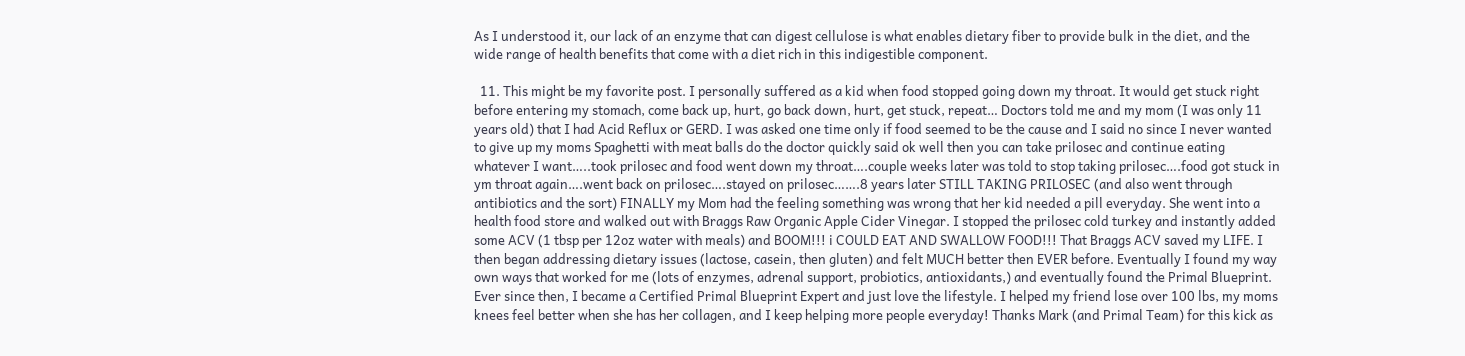As I understood it, our lack of an enzyme that can digest cellulose is what enables dietary fiber to provide bulk in the diet, and the wide range of health benefits that come with a diet rich in this indigestible component.

  11. This might be my favorite post. I personally suffered as a kid when food stopped going down my throat. It would get stuck right before entering my stomach, come back up, hurt, go back down, hurt, get stuck, repeat… Doctors told me and my mom (I was only 11 years old) that I had Acid Reflux or GERD. I was asked one time only if food seemed to be the cause and I said no since I never wanted to give up my moms Spaghetti with meat balls do the doctor quickly said ok well then you can take prilosec and continue eating whatever I want…..took prilosec and food went down my throat….couple weeks later was told to stop taking prilosec….food got stuck in ym throat again….went back on prilosec….stayed on prilosec…….8 years later STILL TAKING PRILOSEC (and also went through antibiotics and the sort) FINALLY my Mom had the feeling something was wrong that her kid needed a pill everyday. She went into a health food store and walked out with Braggs Raw Organic Apple Cider Vinegar. I stopped the prilosec cold turkey and instantly added some ACV (1 tbsp per 12oz water with meals) and BOOM!!! i COULD EAT AND SWALLOW FOOD!!! That Braggs ACV saved my LIFE. I then began addressing dietary issues (lactose, casein, then gluten) and felt MUCH better then EVER before. Eventually I found my way own ways that worked for me (lots of enzymes, adrenal support, probiotics, antioxidants,) and eventually found the Primal Blueprint. Ever since then, I became a Certified Primal Blueprint Expert and just love the lifestyle. I helped my friend lose over 100 lbs, my moms knees feel better when she has her collagen, and I keep helping more people everyday! Thanks Mark (and Primal Team) for this kick as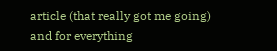article (that really got me going) and for everything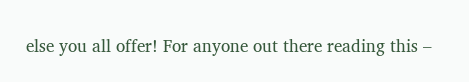else you all offer! For anyone out there reading this –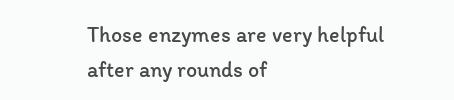Those enzymes are very helpful after any rounds of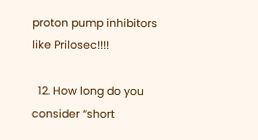proton pump inhibitors like Prilosec!!!!

  12. How long do you consider “short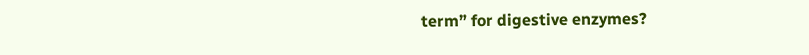term” for digestive enzymes?